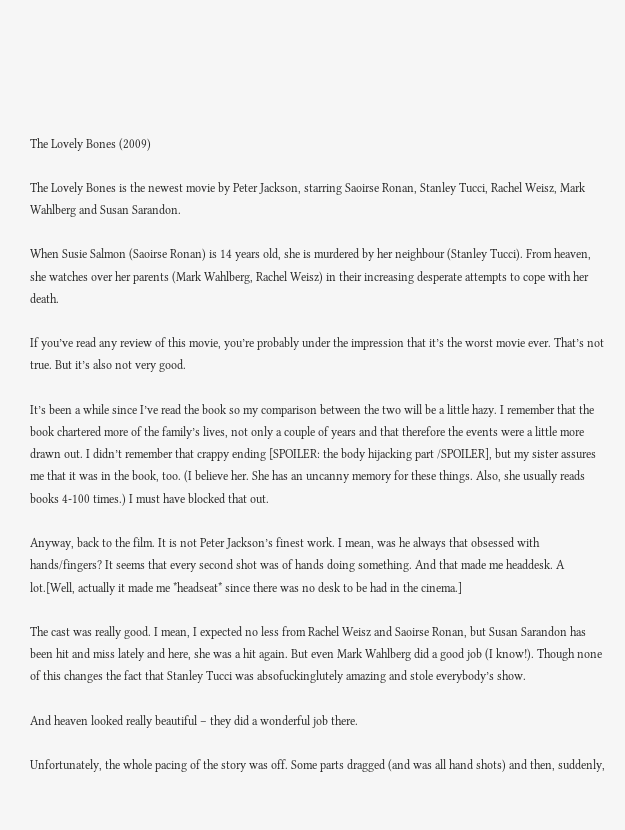The Lovely Bones (2009)

The Lovely Bones is the newest movie by Peter Jackson, starring Saoirse Ronan, Stanley Tucci, Rachel Weisz, Mark Wahlberg and Susan Sarandon.

When Susie Salmon (Saoirse Ronan) is 14 years old, she is murdered by her neighbour (Stanley Tucci). From heaven, she watches over her parents (Mark Wahlberg, Rachel Weisz) in their increasing desperate attempts to cope with her death.

If you’ve read any review of this movie, you’re probably under the impression that it’s the worst movie ever. That’s not true. But it’s also not very good.

It’s been a while since I’ve read the book so my comparison between the two will be a little hazy. I remember that the book chartered more of the family’s lives, not only a couple of years and that therefore the events were a little more drawn out. I didn’t remember that crappy ending [SPOILER: the body hijacking part /SPOILER], but my sister assures me that it was in the book, too. (I believe her. She has an uncanny memory for these things. Also, she usually reads books 4-100 times.) I must have blocked that out.

Anyway, back to the film. It is not Peter Jackson’s finest work. I mean, was he always that obsessed with hands/fingers? It seems that every second shot was of hands doing something. And that made me headdesk. A lot.[Well, actually it made me *headseat* since there was no desk to be had in the cinema.]

The cast was really good. I mean, I expected no less from Rachel Weisz and Saoirse Ronan, but Susan Sarandon has been hit and miss lately and here, she was a hit again. But even Mark Wahlberg did a good job (I know!). Though none of this changes the fact that Stanley Tucci was absofuckinglutely amazing and stole everybody’s show.

And heaven looked really beautiful – they did a wonderful job there.

Unfortunately, the whole pacing of the story was off. Some parts dragged (and was all hand shots) and then, suddenly,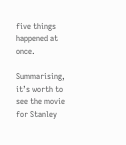five things happened at once.

Summarising, it’s worth to see the movie for Stanley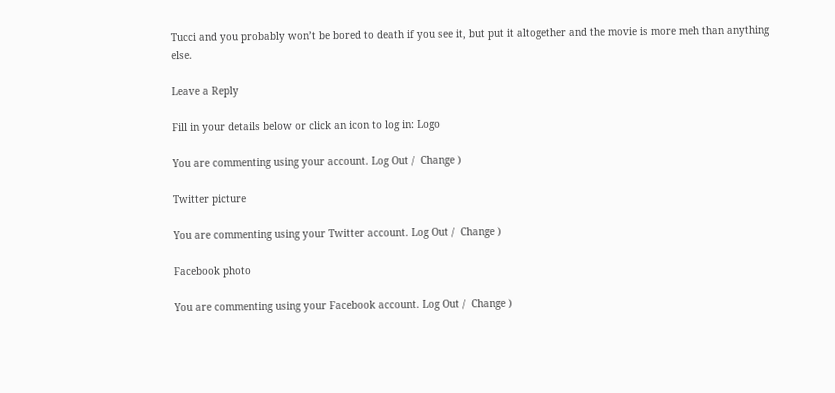Tucci and you probably won’t be bored to death if you see it, but put it altogether and the movie is more meh than anything else.

Leave a Reply

Fill in your details below or click an icon to log in: Logo

You are commenting using your account. Log Out /  Change )

Twitter picture

You are commenting using your Twitter account. Log Out /  Change )

Facebook photo

You are commenting using your Facebook account. Log Out /  Change )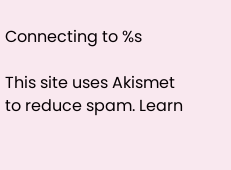Connecting to %s

This site uses Akismet to reduce spam. Learn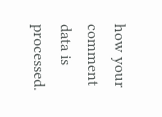how your comment data is processed.